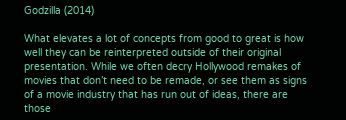Godzilla (2014)

What elevates a lot of concepts from good to great is how well they can be reinterpreted outside of their original presentation. While we often decry Hollywood remakes of movies that don’t need to be remade, or see them as signs of a movie industry that has run out of ideas, there are those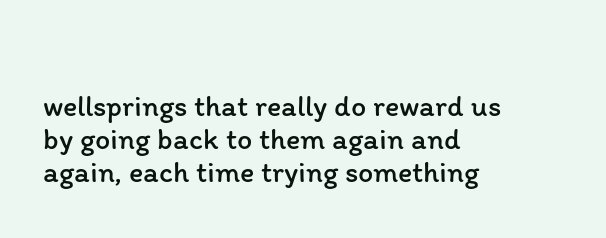wellsprings that really do reward us by going back to them again and again, each time trying something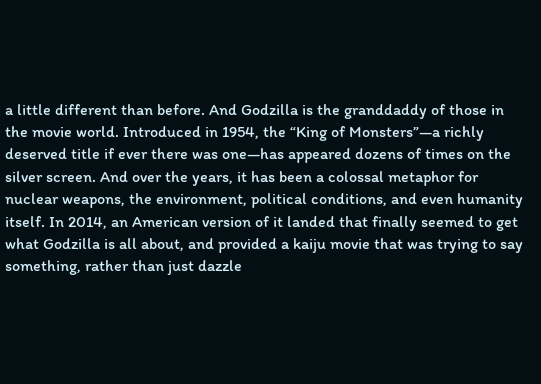a little different than before. And Godzilla is the granddaddy of those in the movie world. Introduced in 1954, the “King of Monsters”—a richly deserved title if ever there was one—has appeared dozens of times on the silver screen. And over the years, it has been a colossal metaphor for nuclear weapons, the environment, political conditions, and even humanity itself. In 2014, an American version of it landed that finally seemed to get what Godzilla is all about, and provided a kaiju movie that was trying to say something, rather than just dazzle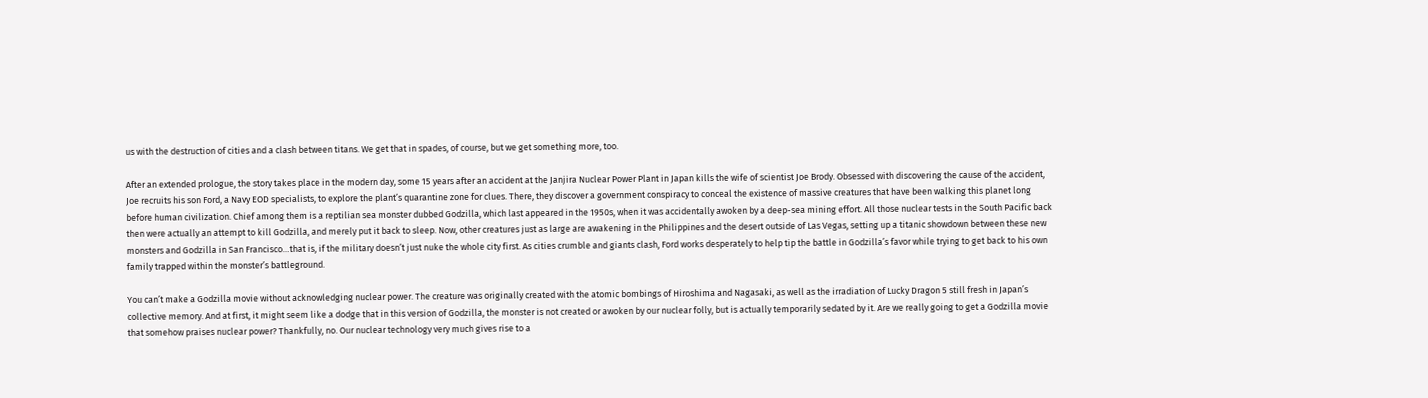us with the destruction of cities and a clash between titans. We get that in spades, of course, but we get something more, too.

After an extended prologue, the story takes place in the modern day, some 15 years after an accident at the Janjira Nuclear Power Plant in Japan kills the wife of scientist Joe Brody. Obsessed with discovering the cause of the accident, Joe recruits his son Ford, a Navy EOD specialists, to explore the plant’s quarantine zone for clues. There, they discover a government conspiracy to conceal the existence of massive creatures that have been walking this planet long before human civilization. Chief among them is a reptilian sea monster dubbed Godzilla, which last appeared in the 1950s, when it was accidentally awoken by a deep-sea mining effort. All those nuclear tests in the South Pacific back then were actually an attempt to kill Godzilla, and merely put it back to sleep. Now, other creatures just as large are awakening in the Philippines and the desert outside of Las Vegas, setting up a titanic showdown between these new monsters and Godzilla in San Francisco…that is, if the military doesn’t just nuke the whole city first. As cities crumble and giants clash, Ford works desperately to help tip the battle in Godzilla’s favor while trying to get back to his own family trapped within the monster’s battleground.

You can’t make a Godzilla movie without acknowledging nuclear power. The creature was originally created with the atomic bombings of Hiroshima and Nagasaki, as well as the irradiation of Lucky Dragon 5 still fresh in Japan’s collective memory. And at first, it might seem like a dodge that in this version of Godzilla, the monster is not created or awoken by our nuclear folly, but is actually temporarily sedated by it. Are we really going to get a Godzilla movie that somehow praises nuclear power? Thankfully, no. Our nuclear technology very much gives rise to a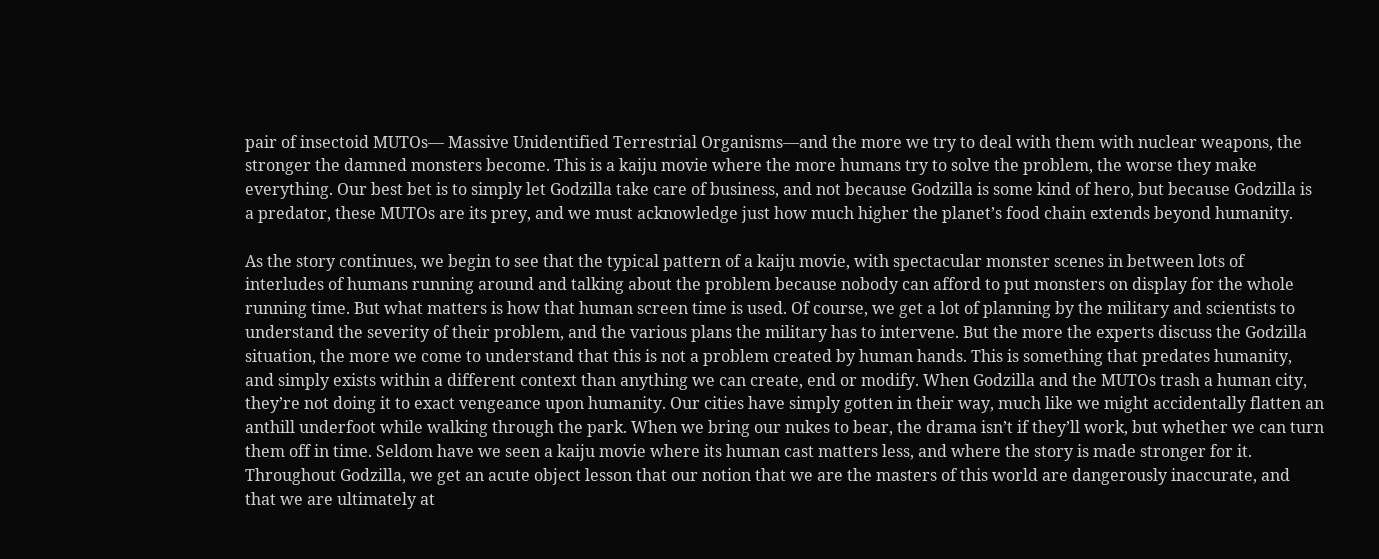pair of insectoid MUTOs— Massive Unidentified Terrestrial Organisms—and the more we try to deal with them with nuclear weapons, the stronger the damned monsters become. This is a kaiju movie where the more humans try to solve the problem, the worse they make everything. Our best bet is to simply let Godzilla take care of business, and not because Godzilla is some kind of hero, but because Godzilla is a predator, these MUTOs are its prey, and we must acknowledge just how much higher the planet’s food chain extends beyond humanity.

As the story continues, we begin to see that the typical pattern of a kaiju movie, with spectacular monster scenes in between lots of interludes of humans running around and talking about the problem because nobody can afford to put monsters on display for the whole running time. But what matters is how that human screen time is used. Of course, we get a lot of planning by the military and scientists to understand the severity of their problem, and the various plans the military has to intervene. But the more the experts discuss the Godzilla situation, the more we come to understand that this is not a problem created by human hands. This is something that predates humanity, and simply exists within a different context than anything we can create, end or modify. When Godzilla and the MUTOs trash a human city, they’re not doing it to exact vengeance upon humanity. Our cities have simply gotten in their way, much like we might accidentally flatten an anthill underfoot while walking through the park. When we bring our nukes to bear, the drama isn’t if they’ll work, but whether we can turn them off in time. Seldom have we seen a kaiju movie where its human cast matters less, and where the story is made stronger for it. Throughout Godzilla, we get an acute object lesson that our notion that we are the masters of this world are dangerously inaccurate, and that we are ultimately at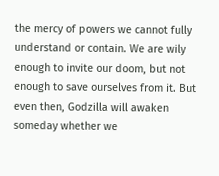the mercy of powers we cannot fully understand or contain. We are wily enough to invite our doom, but not enough to save ourselves from it. But even then, Godzilla will awaken someday whether we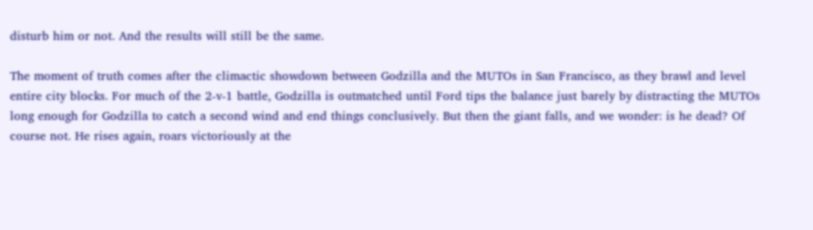disturb him or not. And the results will still be the same.

The moment of truth comes after the climactic showdown between Godzilla and the MUTOs in San Francisco, as they brawl and level entire city blocks. For much of the 2-v-1 battle, Godzilla is outmatched until Ford tips the balance just barely by distracting the MUTOs long enough for Godzilla to catch a second wind and end things conclusively. But then the giant falls, and we wonder: is he dead? Of course not. He rises again, roars victoriously at the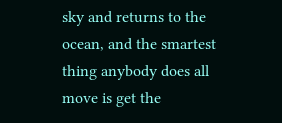sky and returns to the ocean, and the smartest thing anybody does all move is get the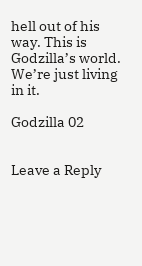hell out of his way. This is Godzilla’s world. We’re just living in it.

Godzilla 02


Leave a Reply